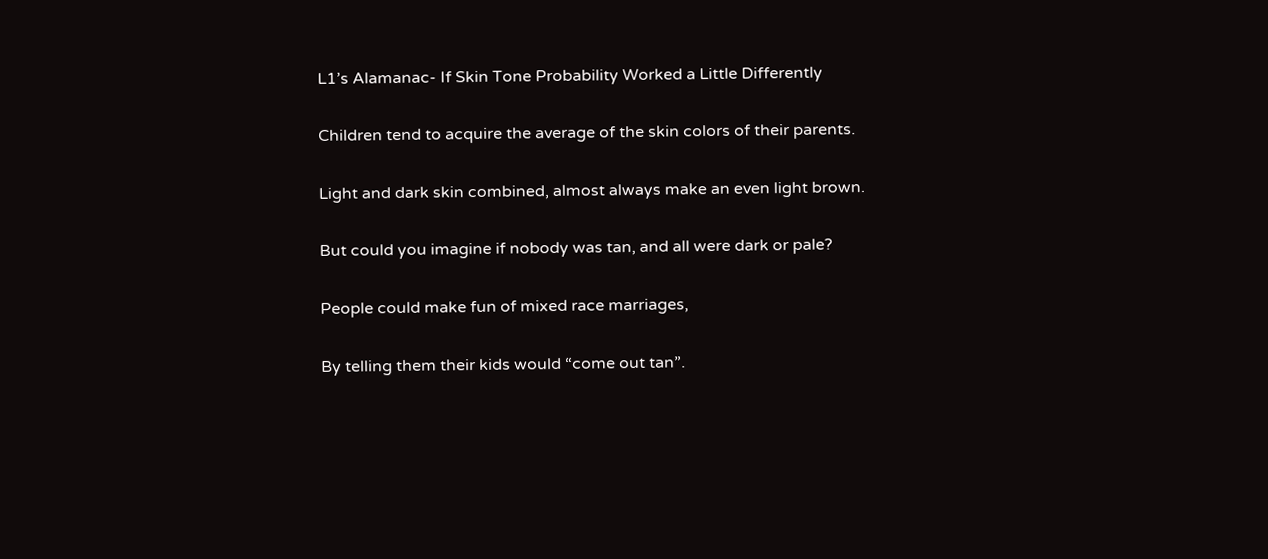L1’s Alamanac- If Skin Tone Probability Worked a Little Differently

Children tend to acquire the average of the skin colors of their parents.

Light and dark skin combined, almost always make an even light brown.

But could you imagine if nobody was tan, and all were dark or pale?

People could make fun of mixed race marriages,

By telling them their kids would “come out tan”.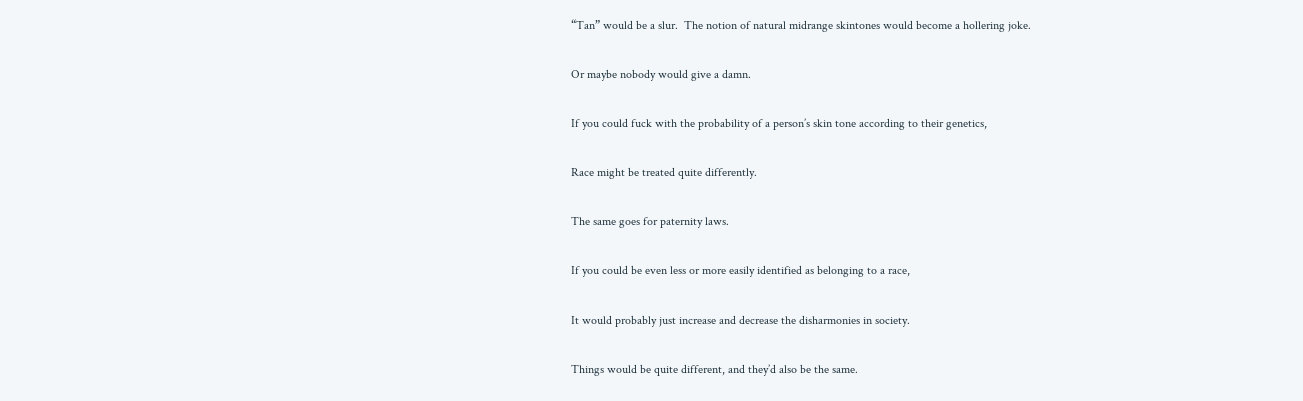“Tan” would be a slur.  The notion of natural midrange skintones would become a hollering joke.

Or maybe nobody would give a damn.

If you could fuck with the probability of a person’s skin tone according to their genetics,

Race might be treated quite differently.

The same goes for paternity laws.

If you could be even less or more easily identified as belonging to a race,

It would probably just increase and decrease the disharmonies in society.

Things would be quite different, and they’d also be the same.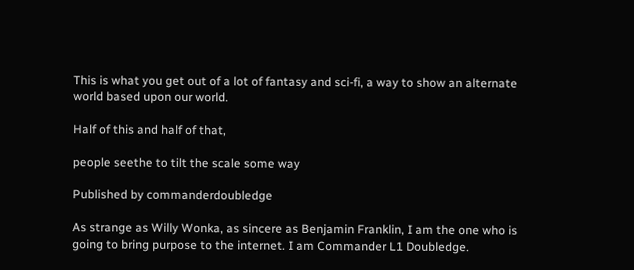This is what you get out of a lot of fantasy and sci-fi, a way to show an alternate world based upon our world.

Half of this and half of that,

people seethe to tilt the scale some way

Published by commanderdoubledge

As strange as Willy Wonka, as sincere as Benjamin Franklin, I am the one who is going to bring purpose to the internet. I am Commander L1 Doubledge.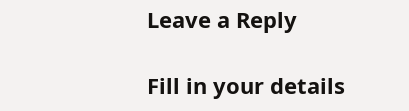Leave a Reply

Fill in your details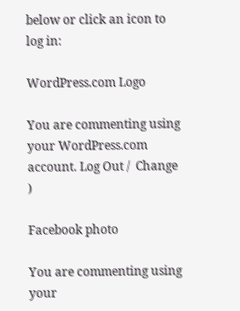below or click an icon to log in:

WordPress.com Logo

You are commenting using your WordPress.com account. Log Out /  Change )

Facebook photo

You are commenting using your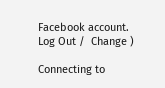Facebook account. Log Out /  Change )

Connecting to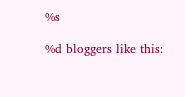%s

%d bloggers like this: